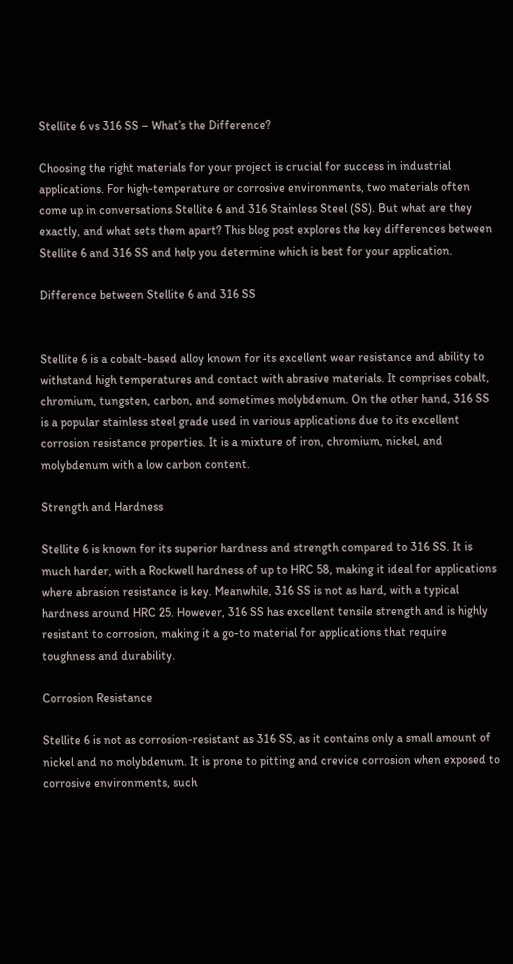Stellite 6 vs 316 SS – What’s the Difference?

Choosing the right materials for your project is crucial for success in industrial applications. For high-temperature or corrosive environments, two materials often come up in conversations Stellite 6 and 316 Stainless Steel (SS). But what are they exactly, and what sets them apart? This blog post explores the key differences between Stellite 6 and 316 SS and help you determine which is best for your application.

Difference between Stellite 6 and 316 SS


Stellite 6 is a cobalt-based alloy known for its excellent wear resistance and ability to withstand high temperatures and contact with abrasive materials. It comprises cobalt, chromium, tungsten, carbon, and sometimes molybdenum. On the other hand, 316 SS is a popular stainless steel grade used in various applications due to its excellent corrosion resistance properties. It is a mixture of iron, chromium, nickel, and molybdenum with a low carbon content.

Strength and Hardness

Stellite 6 is known for its superior hardness and strength compared to 316 SS. It is much harder, with a Rockwell hardness of up to HRC 58, making it ideal for applications where abrasion resistance is key. Meanwhile, 316 SS is not as hard, with a typical hardness around HRC 25. However, 316 SS has excellent tensile strength and is highly resistant to corrosion, making it a go-to material for applications that require toughness and durability.

Corrosion Resistance

Stellite 6 is not as corrosion-resistant as 316 SS, as it contains only a small amount of nickel and no molybdenum. It is prone to pitting and crevice corrosion when exposed to corrosive environments, such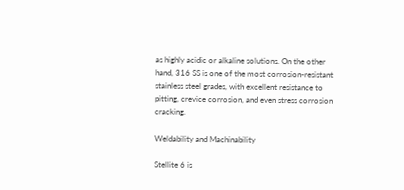as highly acidic or alkaline solutions. On the other hand, 316 SS is one of the most corrosion-resistant stainless steel grades, with excellent resistance to pitting, crevice corrosion, and even stress corrosion cracking.

Weldability and Machinability

Stellite 6 is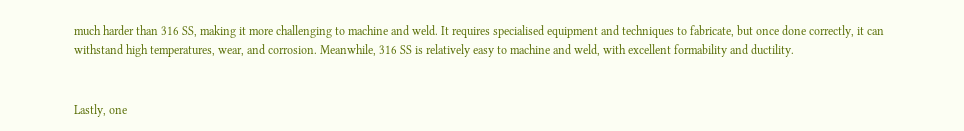much harder than 316 SS, making it more challenging to machine and weld. It requires specialised equipment and techniques to fabricate, but once done correctly, it can withstand high temperatures, wear, and corrosion. Meanwhile, 316 SS is relatively easy to machine and weld, with excellent formability and ductility.


Lastly, one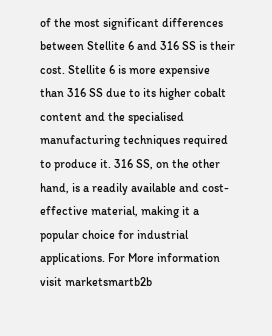of the most significant differences between Stellite 6 and 316 SS is their cost. Stellite 6 is more expensive than 316 SS due to its higher cobalt content and the specialised manufacturing techniques required to produce it. 316 SS, on the other hand, is a readily available and cost-effective material, making it a popular choice for industrial applications. For More information visit marketsmartb2b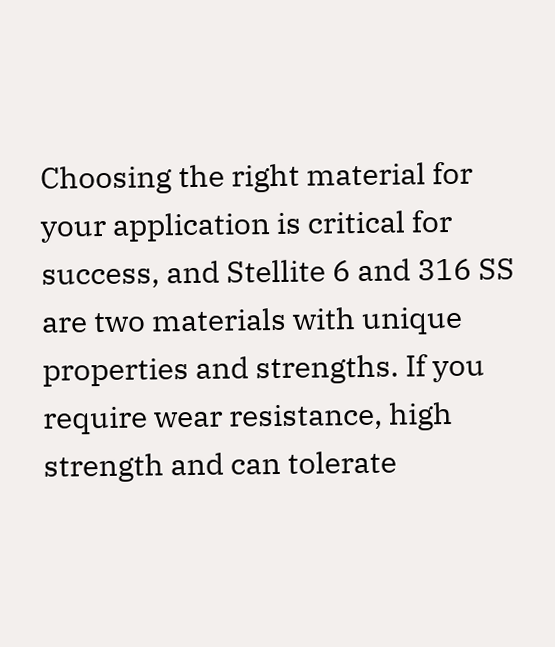Choosing the right material for your application is critical for success, and Stellite 6 and 316 SS are two materials with unique properties and strengths. If you require wear resistance, high strength and can tolerate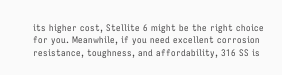its higher cost, Stellite 6 might be the right choice for you. Meanwhile, if you need excellent corrosion resistance, toughness, and affordability, 316 SS is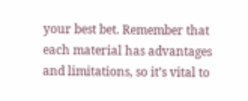your best bet. Remember that each material has advantages and limitations, so it’s vital to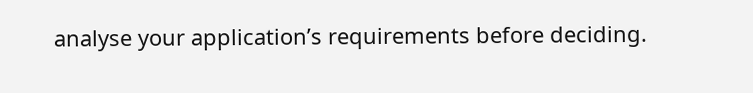analyse your application’s requirements before deciding.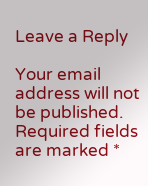Leave a Reply

Your email address will not be published. Required fields are marked *